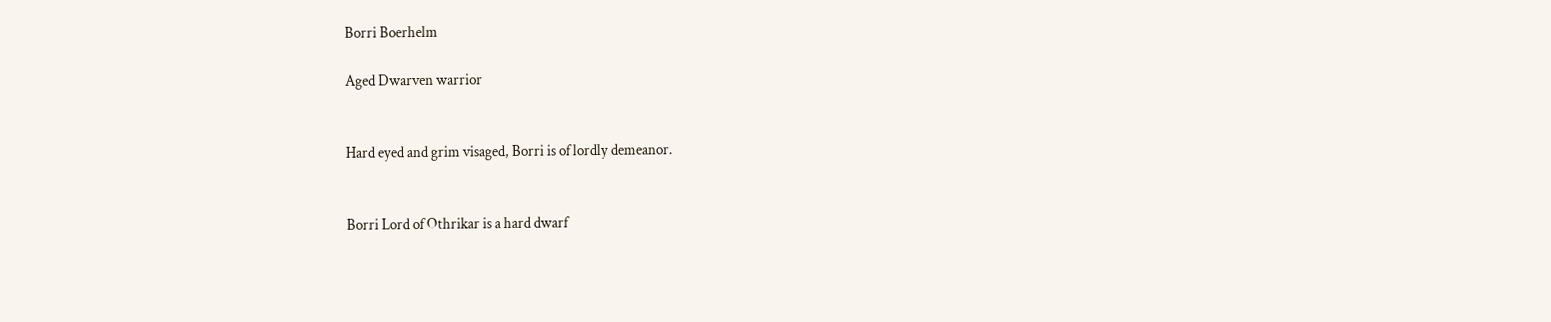Borri Boerhelm

Aged Dwarven warrior


Hard eyed and grim visaged, Borri is of lordly demeanor.


Borri Lord of Othrikar is a hard dwarf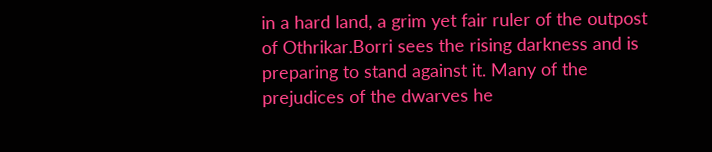in a hard land, a grim yet fair ruler of the outpost of Othrikar.Borri sees the rising darkness and is preparing to stand against it. Many of the prejudices of the dwarves he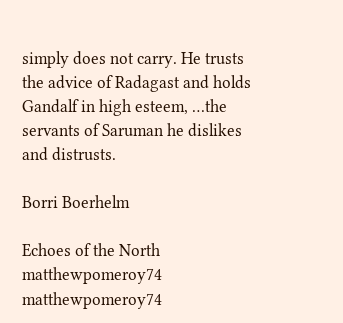simply does not carry. He trusts the advice of Radagast and holds Gandalf in high esteem, …the servants of Saruman he dislikes and distrusts.

Borri Boerhelm

Echoes of the North matthewpomeroy74 matthewpomeroy74